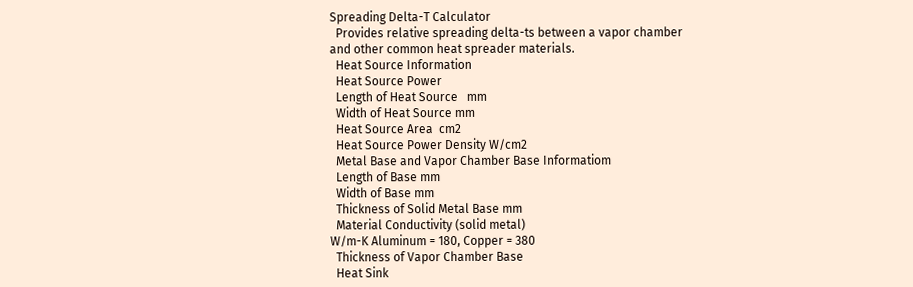Spreading Delta-T Calculator
  Provides relative spreading delta-ts between a vapor chamber and other common heat spreader materials.
  Heat Source Information
  Heat Source Power
  Length of Heat Source   mm
  Width of Heat Source mm
  Heat Source Area  cm2
  Heat Source Power Density W/cm2
  Metal Base and Vapor Chamber Base Informatiom
  Length of Base mm
  Width of Base mm
  Thickness of Solid Metal Base mm
  Material Conductivity (solid metal)
W/m-K Aluminum = 180, Copper = 380
  Thickness of Vapor Chamber Base
  Heat Sink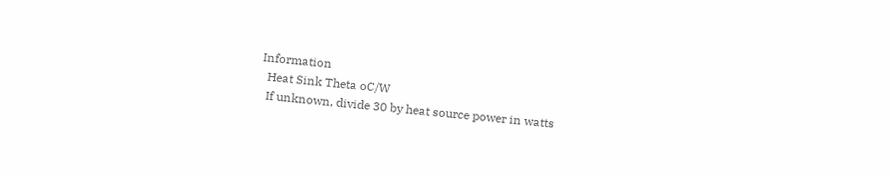Information
  Heat Sink Theta oC/W
  If unknown, divide 30 by heat source power in watts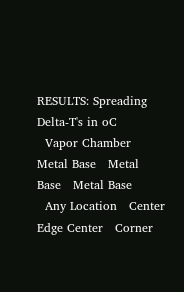RESULTS: Spreading Delta-T's in oC
  Vapor Chamber   Metal Base   Metal Base   Metal Base
  Any Location   Center   Edge Center   Corner